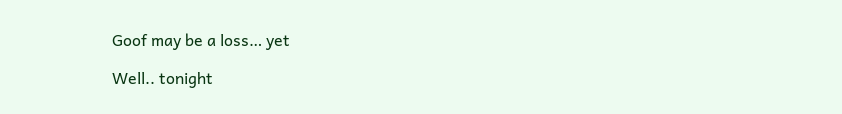Goof may be a loss… yet

Well.. tonight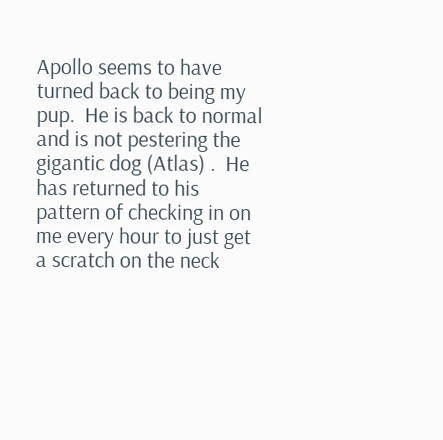Apollo seems to have turned back to being my pup.  He is back to normal and is not pestering the gigantic dog (Atlas) .  He has returned to his pattern of checking in on me every hour to just get a scratch on the neck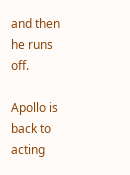and then he runs off.

Apollo is back to acting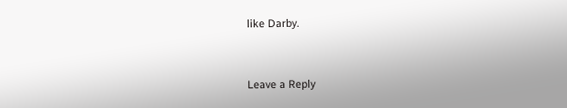like Darby.


Leave a Reply